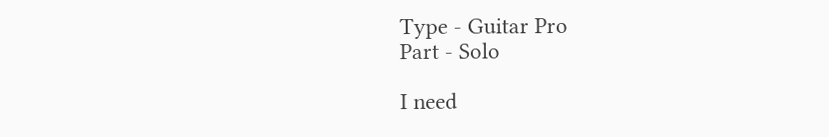Type - Guitar Pro
Part - Solo

I need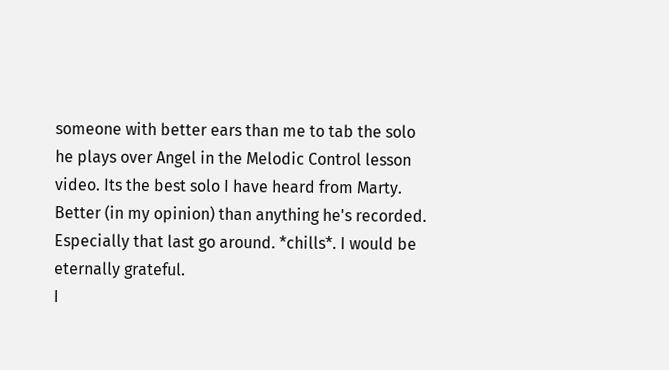someone with better ears than me to tab the solo he plays over Angel in the Melodic Control lesson video. Its the best solo I have heard from Marty. Better (in my opinion) than anything he's recorded. Especially that last go around. *chills*. I would be eternally grateful.
I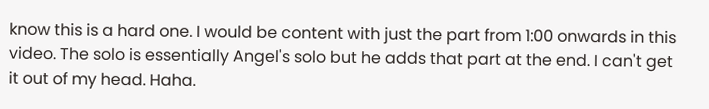know this is a hard one. I would be content with just the part from 1:00 onwards in this video. The solo is essentially Angel's solo but he adds that part at the end. I can't get it out of my head. Haha.